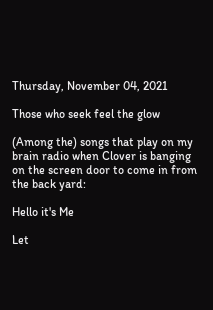Thursday, November 04, 2021

Those who seek feel the glow

(Among the) songs that play on my brain radio when Clover is banging on the screen door to come in from the back yard:

Hello it's Me

Let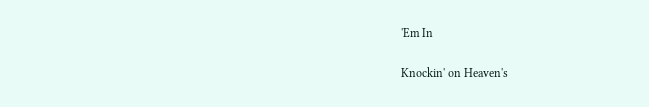'Em In

Knockin' on Heaven's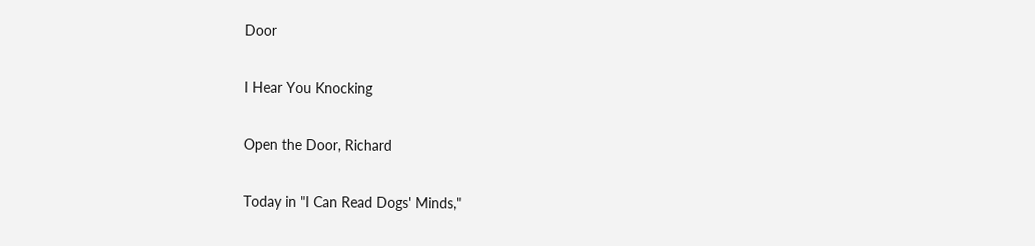Door

I Hear You Knocking

Open the Door, Richard

Today in "I Can Read Dogs' Minds,"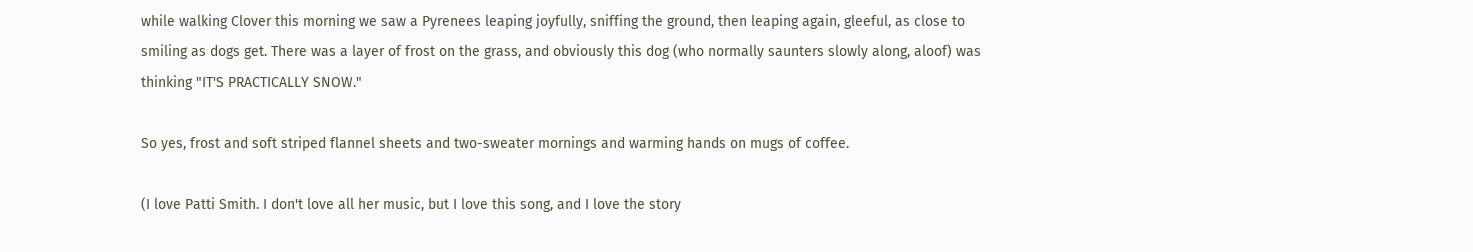while walking Clover this morning we saw a Pyrenees leaping joyfully, sniffing the ground, then leaping again, gleeful, as close to smiling as dogs get. There was a layer of frost on the grass, and obviously this dog (who normally saunters slowly along, aloof) was thinking "IT'S PRACTICALLY SNOW."

So yes, frost and soft striped flannel sheets and two-sweater mornings and warming hands on mugs of coffee.

(I love Patti Smith. I don't love all her music, but I love this song, and I love the story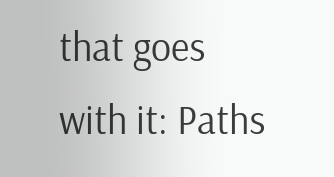that goes with it: Paths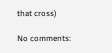that cross)

No comments: